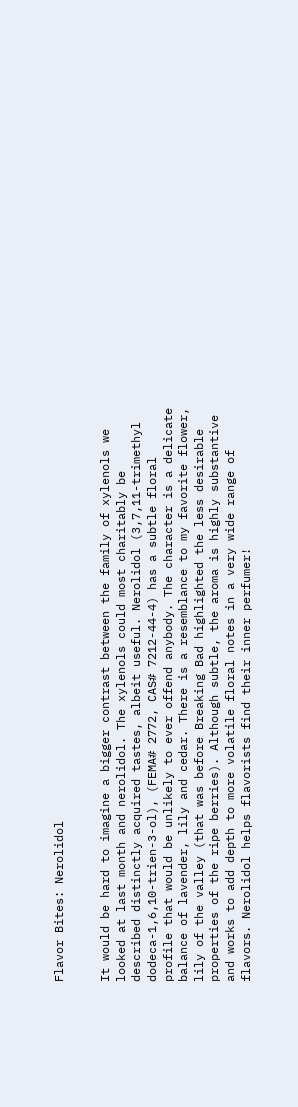Flavor Bites: Nerolidol


It would be hard to imagine a bigger contrast between the family of xylenols we looked at last month and nerolidol. The xylenols could most charitably be described distinctly acquired tastes, albeit useful. Nerolidol (3,7,11-trimethyl dodeca-1,6,10-trien-3-ol), (FEMA# 2772, CAS# 7212-44-4) has a subtle floral profile that would be unlikely to ever offend anybody. The character is a delicate balance of lavender, lily and cedar. There is a resemblance to my favorite flower, lily of the valley (that was before Breaking Bad highlighted the less desirable properties of the ripe berries). Although subtle, the aroma is highly substantive and works to add depth to more volatile floral notes in a very wide range of flavors. Nerolidol helps flavorists find their inner perfumer!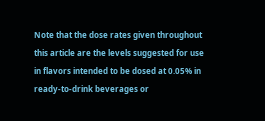Note that the dose rates given throughout this article are the levels suggested for use in flavors intended to be dosed at 0.05% in ready-to-drink beverages or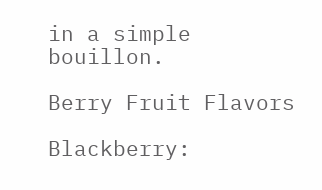in a simple bouillon.

Berry Fruit Flavors

Blackberry: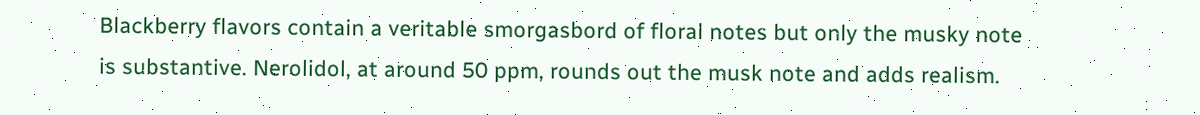Blackberry flavors contain a veritable smorgasbord of floral notes but only the musky note is substantive. Nerolidol, at around 50 ppm, rounds out the musk note and adds realism.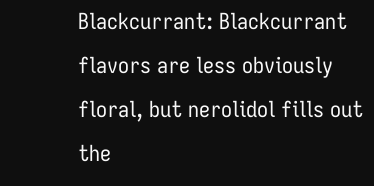Blackcurrant: Blackcurrant flavors are less obviously floral, but nerolidol fills out the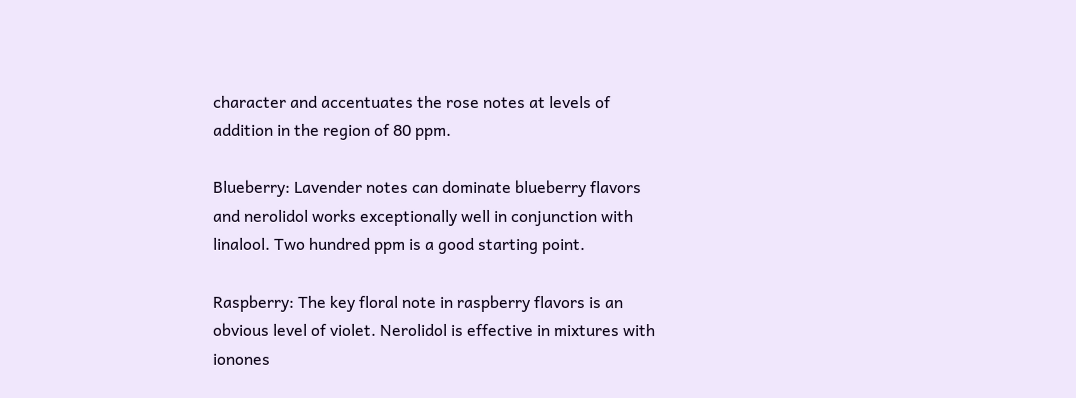character and accentuates the rose notes at levels of addition in the region of 80 ppm.

Blueberry: Lavender notes can dominate blueberry flavors and nerolidol works exceptionally well in conjunction with linalool. Two hundred ppm is a good starting point.

Raspberry: The key floral note in raspberry flavors is an obvious level of violet. Nerolidol is effective in mixtures with ionones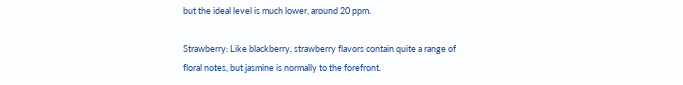but the ideal level is much lower, around 20 ppm.

Strawberry: Like blackberry, strawberry flavors contain quite a range of floral notes, but jasmine is normally to the forefront.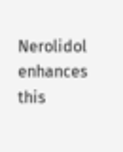Nerolidol enhances this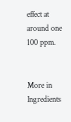effect at around one 100 ppm.


More in Ingredients